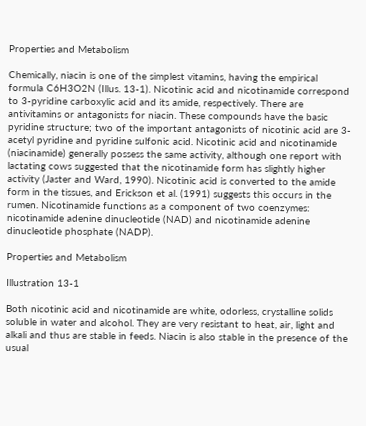Properties and Metabolism

Chemically, niacin is one of the simplest vitamins, having the empirical formula C6H3O2N (Illus. 13-1). Nicotinic acid and nicotinamide correspond to 3-pyridine carboxylic acid and its amide, respectively. There are antivitamins or antagonists for niacin. These compounds have the basic pyridine structure; two of the important antagonists of nicotinic acid are 3-acetyl pyridine and pyridine sulfonic acid. Nicotinic acid and nicotinamide (niacinamide) generally possess the same activity, although one report with lactating cows suggested that the nicotinamide form has slightly higher activity (Jaster and Ward, 1990). Nicotinic acid is converted to the amide form in the tissues, and Erickson et al. (1991) suggests this occurs in the rumen. Nicotinamide functions as a component of two coenzymes: nicotinamide adenine dinucleotide (NAD) and nicotinamide adenine dinucleotide phosphate (NADP).

Properties and Metabolism

Illustration 13-1

Both nicotinic acid and nicotinamide are white, odorless, crystalline solids soluble in water and alcohol. They are very resistant to heat, air, light and alkali and thus are stable in feeds. Niacin is also stable in the presence of the usual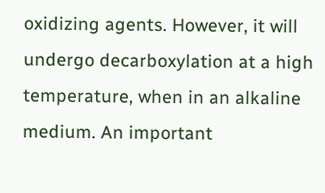oxidizing agents. However, it will undergo decarboxylation at a high temperature, when in an alkaline medium. An important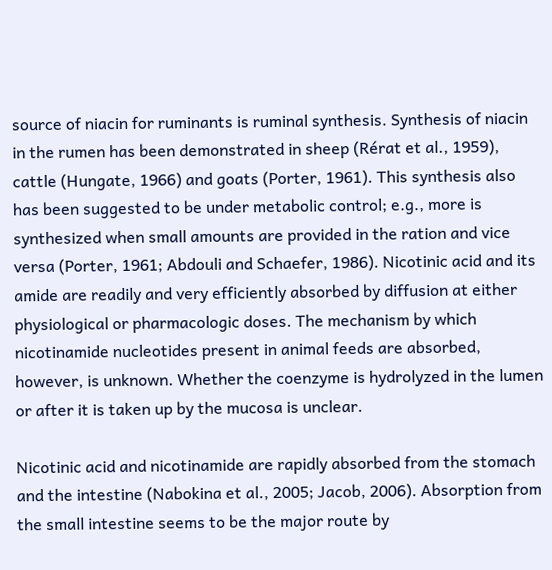source of niacin for ruminants is ruminal synthesis. Synthesis of niacin in the rumen has been demonstrated in sheep (Rérat et al., 1959), cattle (Hungate, 1966) and goats (Porter, 1961). This synthesis also has been suggested to be under metabolic control; e.g., more is synthesized when small amounts are provided in the ration and vice versa (Porter, 1961; Abdouli and Schaefer, 1986). Nicotinic acid and its amide are readily and very efficiently absorbed by diffusion at either physiological or pharmacologic doses. The mechanism by which nicotinamide nucleotides present in animal feeds are absorbed, however, is unknown. Whether the coenzyme is hydrolyzed in the lumen or after it is taken up by the mucosa is unclear.

Nicotinic acid and nicotinamide are rapidly absorbed from the stomach and the intestine (Nabokina et al., 2005; Jacob, 2006). Absorption from the small intestine seems to be the major route by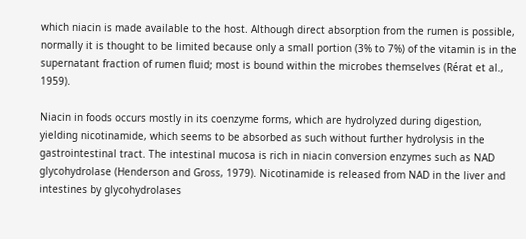which niacin is made available to the host. Although direct absorption from the rumen is possible, normally it is thought to be limited because only a small portion (3% to 7%) of the vitamin is in the supernatant fraction of rumen fluid; most is bound within the microbes themselves (Rérat et al., 1959).

Niacin in foods occurs mostly in its coenzyme forms, which are hydrolyzed during digestion, yielding nicotinamide, which seems to be absorbed as such without further hydrolysis in the gastrointestinal tract. The intestinal mucosa is rich in niacin conversion enzymes such as NAD glycohydrolase (Henderson and Gross, 1979). Nicotinamide is released from NAD in the liver and intestines by glycohydrolases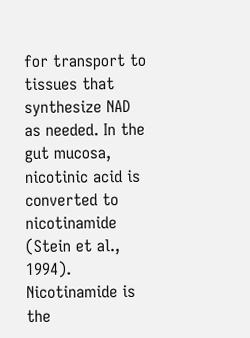for transport to tissues that synthesize NAD as needed. In the gut mucosa, nicotinic acid is converted to nicotinamide (Stein et al., 1994). Nicotinamide is the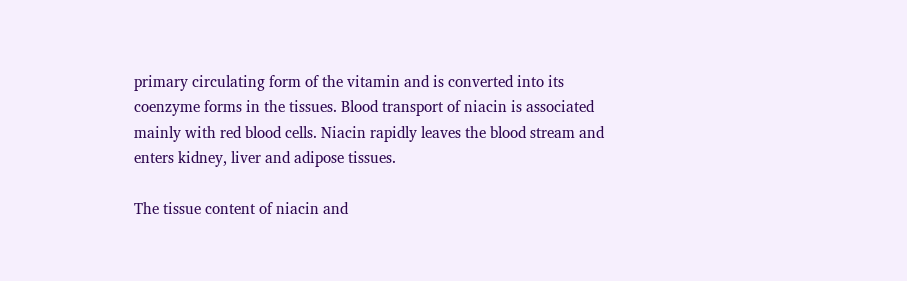primary circulating form of the vitamin and is converted into its coenzyme forms in the tissues. Blood transport of niacin is associated mainly with red blood cells. Niacin rapidly leaves the blood stream and enters kidney, liver and adipose tissues.

The tissue content of niacin and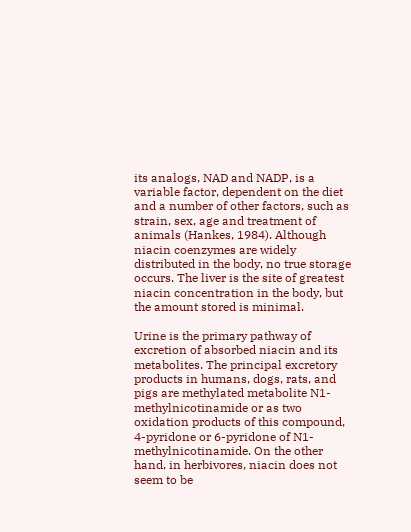its analogs, NAD and NADP, is a variable factor, dependent on the diet and a number of other factors, such as strain, sex, age and treatment of animals (Hankes, 1984). Although niacin coenzymes are widely distributed in the body, no true storage occurs. The liver is the site of greatest niacin concentration in the body, but the amount stored is minimal.

Urine is the primary pathway of excretion of absorbed niacin and its metabolites. The principal excretory products in humans, dogs, rats, and pigs are methylated metabolite N1-methylnicotinamide or as two oxidation products of this compound, 4-pyridone or 6-pyridone of N1-methylnicotinamide. On the other hand, in herbivores, niacin does not seem to be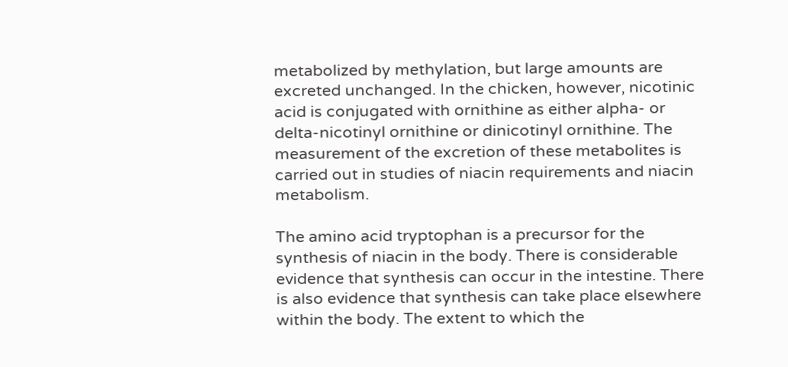metabolized by methylation, but large amounts are excreted unchanged. In the chicken, however, nicotinic acid is conjugated with ornithine as either alpha- or delta-nicotinyl ornithine or dinicotinyl ornithine. The measurement of the excretion of these metabolites is carried out in studies of niacin requirements and niacin metabolism.

The amino acid tryptophan is a precursor for the synthesis of niacin in the body. There is considerable evidence that synthesis can occur in the intestine. There is also evidence that synthesis can take place elsewhere within the body. The extent to which the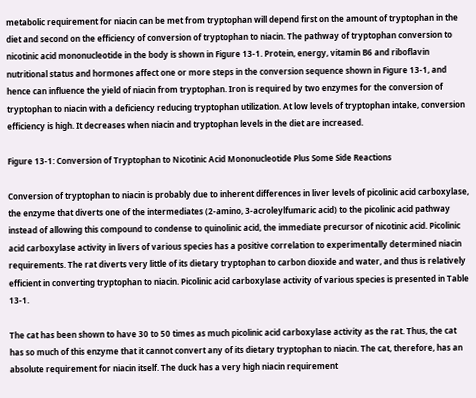metabolic requirement for niacin can be met from tryptophan will depend first on the amount of tryptophan in the diet and second on the efficiency of conversion of tryptophan to niacin. The pathway of tryptophan conversion to nicotinic acid mononucleotide in the body is shown in Figure 13-1. Protein, energy, vitamin B6 and riboflavin nutritional status and hormones affect one or more steps in the conversion sequence shown in Figure 13-1, and hence can influence the yield of niacin from tryptophan. Iron is required by two enzymes for the conversion of tryptophan to niacin with a deficiency reducing tryptophan utilization. At low levels of tryptophan intake, conversion efficiency is high. It decreases when niacin and tryptophan levels in the diet are increased.

Figure 13-1: Conversion of Tryptophan to Nicotinic Acid Mononucleotide Plus Some Side Reactions

Conversion of tryptophan to niacin is probably due to inherent differences in liver levels of picolinic acid carboxylase, the enzyme that diverts one of the intermediates (2-amino, 3-acroleylfumaric acid) to the picolinic acid pathway instead of allowing this compound to condense to quinolinic acid, the immediate precursor of nicotinic acid. Picolinic acid carboxylase activity in livers of various species has a positive correlation to experimentally determined niacin requirements. The rat diverts very little of its dietary tryptophan to carbon dioxide and water, and thus is relatively efficient in converting tryptophan to niacin. Picolinic acid carboxylase activity of various species is presented in Table 13-1.

The cat has been shown to have 30 to 50 times as much picolinic acid carboxylase activity as the rat. Thus, the cat has so much of this enzyme that it cannot convert any of its dietary tryptophan to niacin. The cat, therefore, has an absolute requirement for niacin itself. The duck has a very high niacin requirement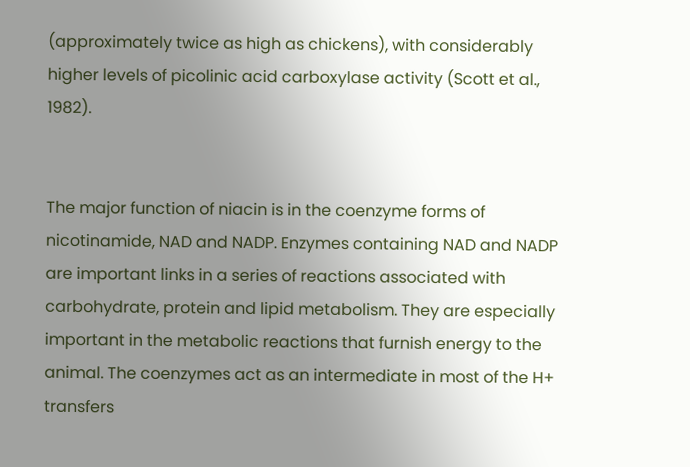(approximately twice as high as chickens), with considerably higher levels of picolinic acid carboxylase activity (Scott et al., 1982).


The major function of niacin is in the coenzyme forms of nicotinamide, NAD and NADP. Enzymes containing NAD and NADP are important links in a series of reactions associated with carbohydrate, protein and lipid metabolism. They are especially important in the metabolic reactions that furnish energy to the animal. The coenzymes act as an intermediate in most of the H+ transfers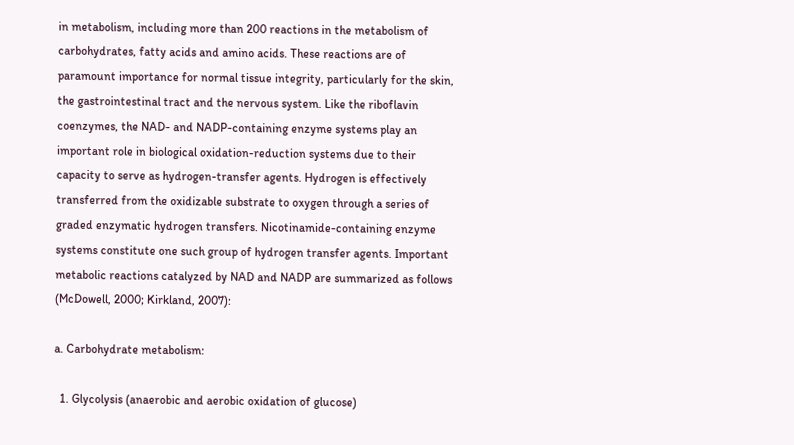in metabolism, including more than 200 reactions in the metabolism of carbohydrates, fatty acids and amino acids. These reactions are of paramount importance for normal tissue integrity, particularly for the skin, the gastrointestinal tract and the nervous system. Like the riboflavin coenzymes, the NAD- and NADP-containing enzyme systems play an important role in biological oxidation-reduction systems due to their capacity to serve as hydrogen-transfer agents. Hydrogen is effectively transferred from the oxidizable substrate to oxygen through a series of graded enzymatic hydrogen transfers. Nicotinamide-containing enzyme systems constitute one such group of hydrogen transfer agents. Important metabolic reactions catalyzed by NAD and NADP are summarized as follows (McDowell, 2000; Kirkland, 2007):

a. Carbohydrate metabolism:

  1. Glycolysis (anaerobic and aerobic oxidation of glucose)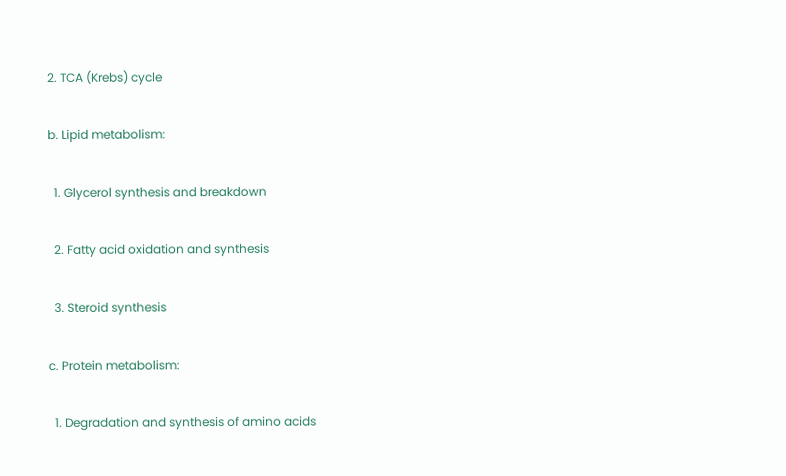2. TCA (Krebs) cycle

b. Lipid metabolism:

  1. Glycerol synthesis and breakdown

  2. Fatty acid oxidation and synthesis

  3. Steroid synthesis

c. Protein metabolism:

  1. Degradation and synthesis of amino acids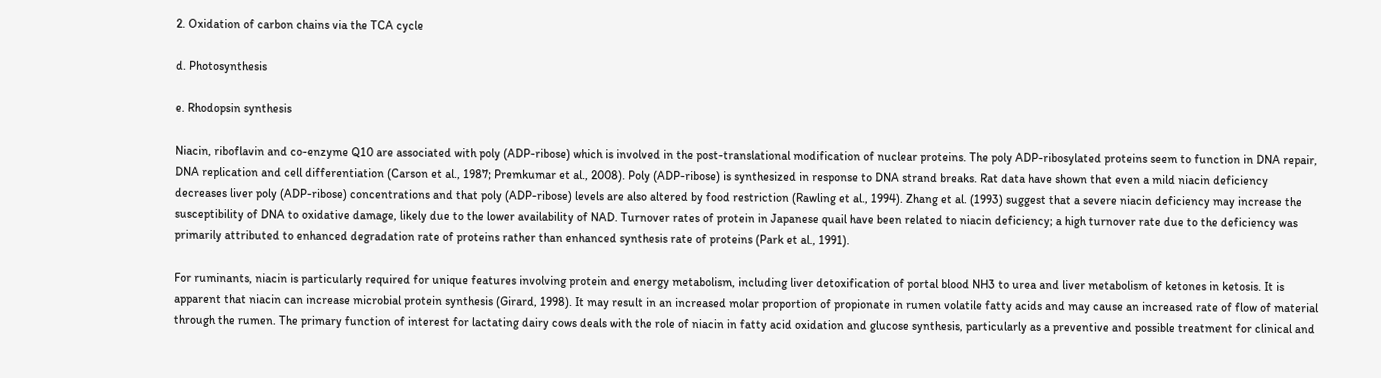2. Oxidation of carbon chains via the TCA cycle

d. Photosynthesis

e. Rhodopsin synthesis

Niacin, riboflavin and co-enzyme Q10 are associated with poly (ADP-ribose) which is involved in the post-translational modification of nuclear proteins. The poly ADP-ribosylated proteins seem to function in DNA repair, DNA replication and cell differentiation (Carson et al., 1987; Premkumar et al., 2008). Poly (ADP-ribose) is synthesized in response to DNA strand breaks. Rat data have shown that even a mild niacin deficiency decreases liver poly (ADP-ribose) concentrations and that poly (ADP-ribose) levels are also altered by food restriction (Rawling et al., 1994). Zhang et al. (1993) suggest that a severe niacin deficiency may increase the susceptibility of DNA to oxidative damage, likely due to the lower availability of NAD. Turnover rates of protein in Japanese quail have been related to niacin deficiency; a high turnover rate due to the deficiency was primarily attributed to enhanced degradation rate of proteins rather than enhanced synthesis rate of proteins (Park et al., 1991).

For ruminants, niacin is particularly required for unique features involving protein and energy metabolism, including liver detoxification of portal blood NH3 to urea and liver metabolism of ketones in ketosis. It is apparent that niacin can increase microbial protein synthesis (Girard, 1998). It may result in an increased molar proportion of propionate in rumen volatile fatty acids and may cause an increased rate of flow of material through the rumen. The primary function of interest for lactating dairy cows deals with the role of niacin in fatty acid oxidation and glucose synthesis, particularly as a preventive and possible treatment for clinical and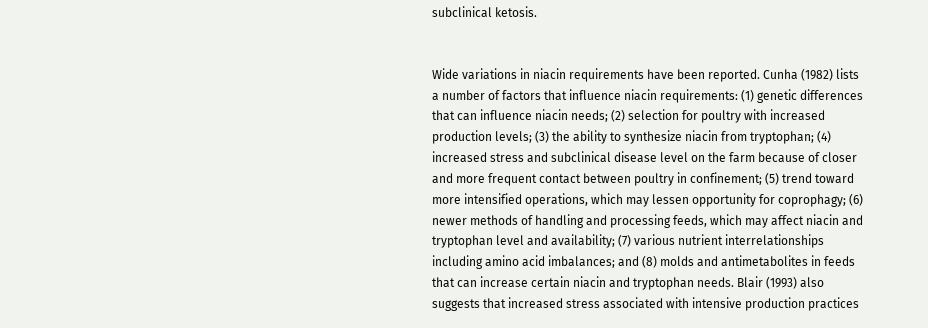subclinical ketosis.


Wide variations in niacin requirements have been reported. Cunha (1982) lists a number of factors that influence niacin requirements: (1) genetic differences that can influence niacin needs; (2) selection for poultry with increased production levels; (3) the ability to synthesize niacin from tryptophan; (4) increased stress and subclinical disease level on the farm because of closer and more frequent contact between poultry in confinement; (5) trend toward more intensified operations, which may lessen opportunity for coprophagy; (6) newer methods of handling and processing feeds, which may affect niacin and tryptophan level and availability; (7) various nutrient interrelationships including amino acid imbalances; and (8) molds and antimetabolites in feeds that can increase certain niacin and tryptophan needs. Blair (1993) also suggests that increased stress associated with intensive production practices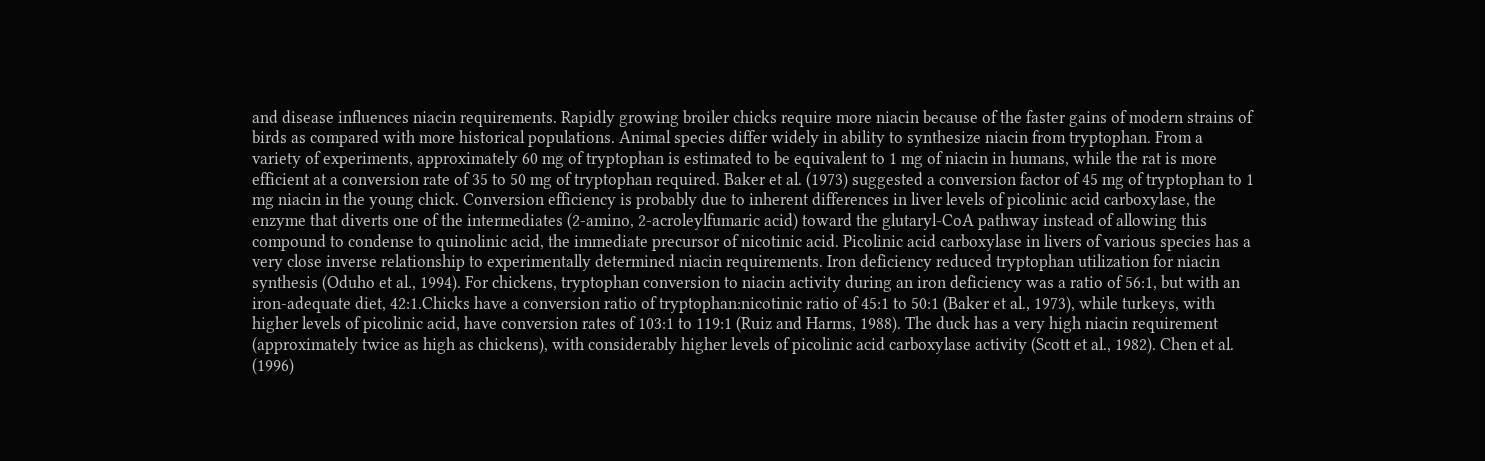and disease influences niacin requirements. Rapidly growing broiler chicks require more niacin because of the faster gains of modern strains of birds as compared with more historical populations. Animal species differ widely in ability to synthesize niacin from tryptophan. From a variety of experiments, approximately 60 mg of tryptophan is estimated to be equivalent to 1 mg of niacin in humans, while the rat is more efficient at a conversion rate of 35 to 50 mg of tryptophan required. Baker et al. (1973) suggested a conversion factor of 45 mg of tryptophan to 1 mg niacin in the young chick. Conversion efficiency is probably due to inherent differences in liver levels of picolinic acid carboxylase, the enzyme that diverts one of the intermediates (2-amino, 2-acroleylfumaric acid) toward the glutaryl-CoA pathway instead of allowing this compound to condense to quinolinic acid, the immediate precursor of nicotinic acid. Picolinic acid carboxylase in livers of various species has a very close inverse relationship to experimentally determined niacin requirements. Iron deficiency reduced tryptophan utilization for niacin synthesis (Oduho et al., 1994). For chickens, tryptophan conversion to niacin activity during an iron deficiency was a ratio of 56:1, but with an iron-adequate diet, 42:1.Chicks have a conversion ratio of tryptophan:nicotinic ratio of 45:1 to 50:1 (Baker et al., 1973), while turkeys, with higher levels of picolinic acid, have conversion rates of 103:1 to 119:1 (Ruiz and Harms, 1988). The duck has a very high niacin requirement (approximately twice as high as chickens), with considerably higher levels of picolinic acid carboxylase activity (Scott et al., 1982). Chen et al. (1996)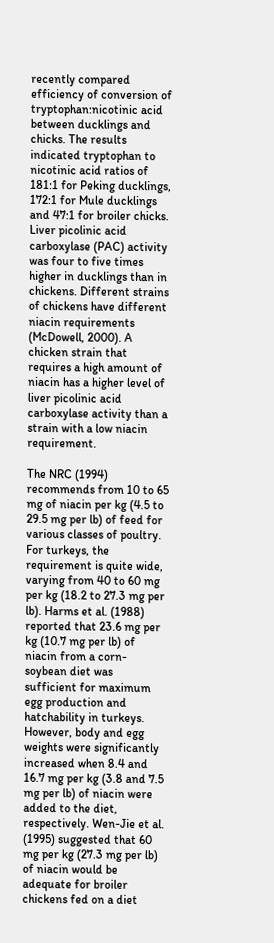recently compared efficiency of conversion of tryptophan:nicotinic acid between ducklings and chicks. The results indicated tryptophan to nicotinic acid ratios of 181:1 for Peking ducklings, 172:1 for Mule ducklings and 47:1 for broiler chicks. Liver picolinic acid carboxylase (PAC) activity was four to five times higher in ducklings than in chickens. Different strains of chickens have different niacin requirements (McDowell, 2000). A chicken strain that requires a high amount of niacin has a higher level of liver picolinic acid carboxylase activity than a strain with a low niacin requirement.

The NRC (1994) recommends from 10 to 65 mg of niacin per kg (4.5 to 29.5 mg per lb) of feed for various classes of poultry. For turkeys, the requirement is quite wide, varying from 40 to 60 mg per kg (18.2 to 27.3 mg per lb). Harms et al. (1988) reported that 23.6 mg per kg (10.7 mg per lb) of niacin from a corn-soybean diet was sufficient for maximum egg production and hatchability in turkeys. However, body and egg weights were significantly increased when 8.4 and 16.7 mg per kg (3.8 and 7.5 mg per lb) of niacin were added to the diet, respectively. Wen-Jie et al. (1995) suggested that 60 mg per kg (27.3 mg per lb) of niacin would be adequate for broiler chickens fed on a diet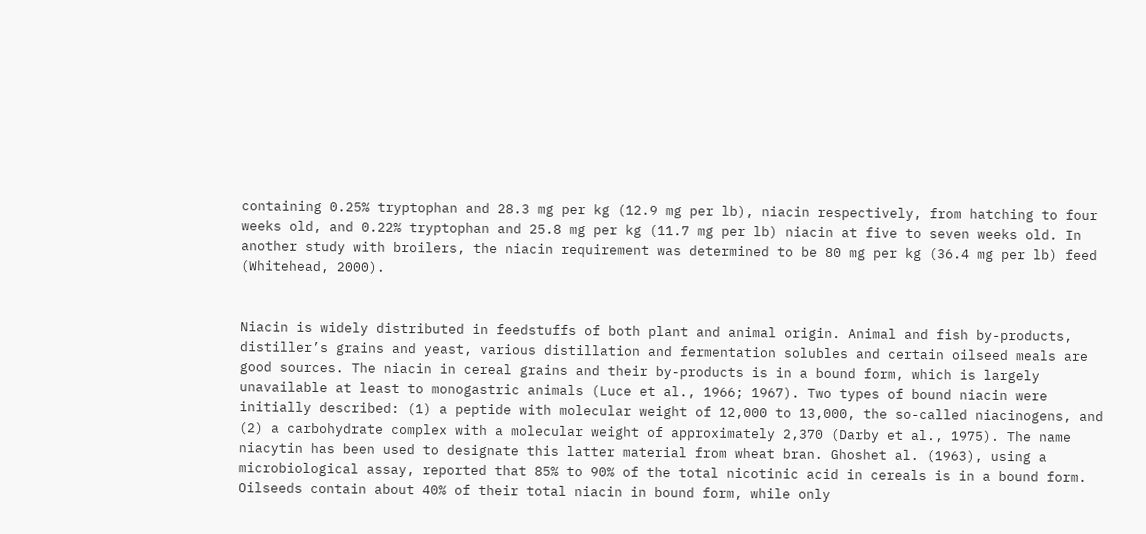containing 0.25% tryptophan and 28.3 mg per kg (12.9 mg per lb), niacin respectively, from hatching to four weeks old, and 0.22% tryptophan and 25.8 mg per kg (11.7 mg per lb) niacin at five to seven weeks old. In another study with broilers, the niacin requirement was determined to be 80 mg per kg (36.4 mg per lb) feed (Whitehead, 2000).


Niacin is widely distributed in feedstuffs of both plant and animal origin. Animal and fish by-products, distiller’s grains and yeast, various distillation and fermentation solubles and certain oilseed meals are good sources. The niacin in cereal grains and their by-products is in a bound form, which is largely unavailable at least to monogastric animals (Luce et al., 1966; 1967). Two types of bound niacin were initially described: (1) a peptide with molecular weight of 12,000 to 13,000, the so-called niacinogens, and (2) a carbohydrate complex with a molecular weight of approximately 2,370 (Darby et al., 1975). The name niacytin has been used to designate this latter material from wheat bran. Ghoshet al. (1963), using a microbiological assay, reported that 85% to 90% of the total nicotinic acid in cereals is in a bound form. Oilseeds contain about 40% of their total niacin in bound form, while only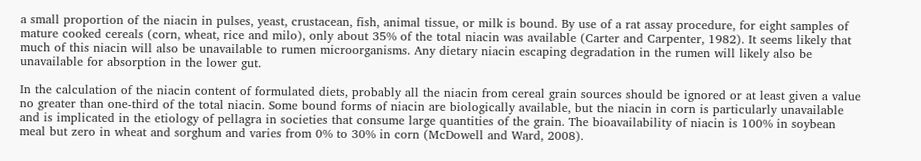a small proportion of the niacin in pulses, yeast, crustacean, fish, animal tissue, or milk is bound. By use of a rat assay procedure, for eight samples of mature cooked cereals (corn, wheat, rice and milo), only about 35% of the total niacin was available (Carter and Carpenter, 1982). It seems likely that much of this niacin will also be unavailable to rumen microorganisms. Any dietary niacin escaping degradation in the rumen will likely also be unavailable for absorption in the lower gut.

In the calculation of the niacin content of formulated diets, probably all the niacin from cereal grain sources should be ignored or at least given a value no greater than one-third of the total niacin. Some bound forms of niacin are biologically available, but the niacin in corn is particularly unavailable and is implicated in the etiology of pellagra in societies that consume large quantities of the grain. The bioavailability of niacin is 100% in soybean meal but zero in wheat and sorghum and varies from 0% to 30% in corn (McDowell and Ward, 2008).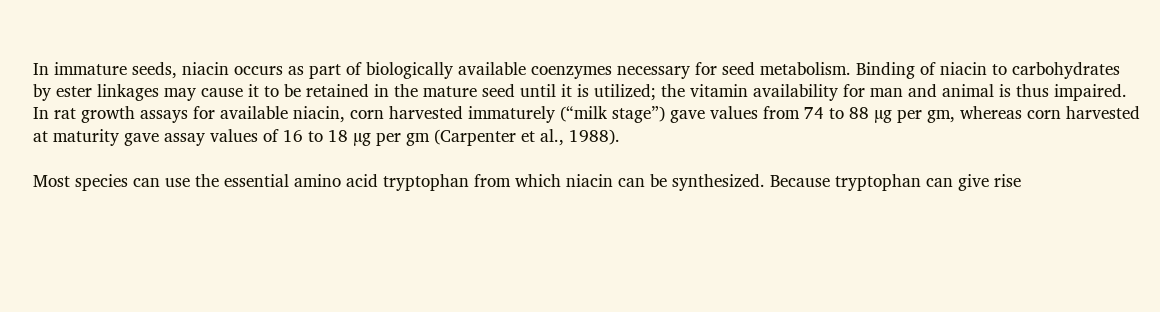In immature seeds, niacin occurs as part of biologically available coenzymes necessary for seed metabolism. Binding of niacin to carbohydrates by ester linkages may cause it to be retained in the mature seed until it is utilized; the vitamin availability for man and animal is thus impaired. In rat growth assays for available niacin, corn harvested immaturely (“milk stage”) gave values from 74 to 88 µg per gm, whereas corn harvested at maturity gave assay values of 16 to 18 µg per gm (Carpenter et al., 1988).

Most species can use the essential amino acid tryptophan from which niacin can be synthesized. Because tryptophan can give rise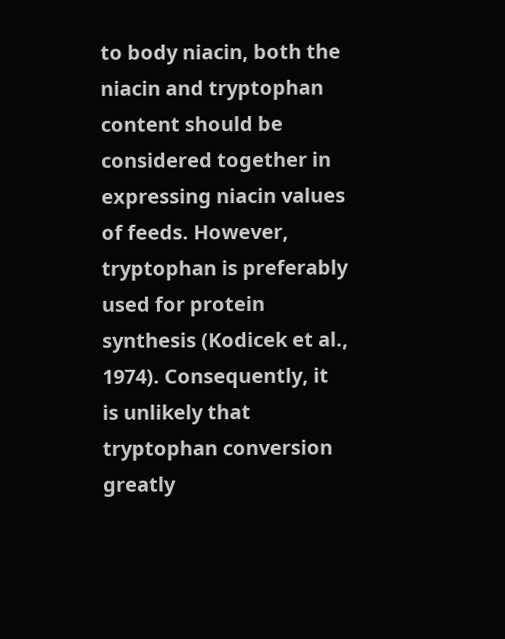to body niacin, both the niacin and tryptophan content should be considered together in expressing niacin values of feeds. However, tryptophan is preferably used for protein synthesis (Kodicek et al., 1974). Consequently, it is unlikely that tryptophan conversion greatly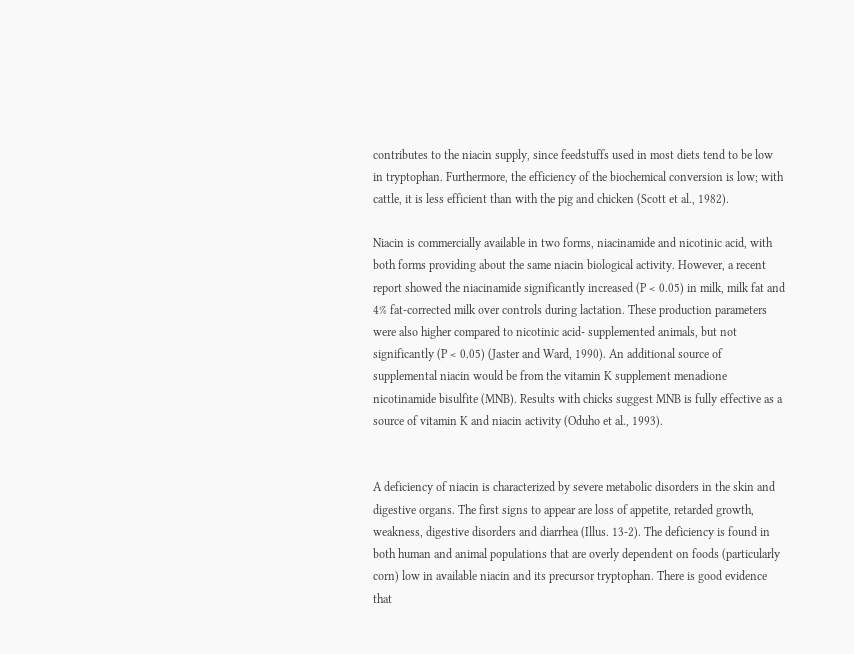contributes to the niacin supply, since feedstuffs used in most diets tend to be low in tryptophan. Furthermore, the efficiency of the biochemical conversion is low; with cattle, it is less efficient than with the pig and chicken (Scott et al., 1982).

Niacin is commercially available in two forms, niacinamide and nicotinic acid, with both forms providing about the same niacin biological activity. However, a recent report showed the niacinamide significantly increased (P < 0.05) in milk, milk fat and 4% fat-corrected milk over controls during lactation. These production parameters were also higher compared to nicotinic acid- supplemented animals, but not significantly (P < 0.05) (Jaster and Ward, 1990). An additional source of supplemental niacin would be from the vitamin K supplement menadione nicotinamide bisulfite (MNB). Results with chicks suggest MNB is fully effective as a source of vitamin K and niacin activity (Oduho et al., 1993).


A deficiency of niacin is characterized by severe metabolic disorders in the skin and digestive organs. The first signs to appear are loss of appetite, retarded growth, weakness, digestive disorders and diarrhea (Illus. 13-2). The deficiency is found in both human and animal populations that are overly dependent on foods (particularly corn) low in available niacin and its precursor tryptophan. There is good evidence that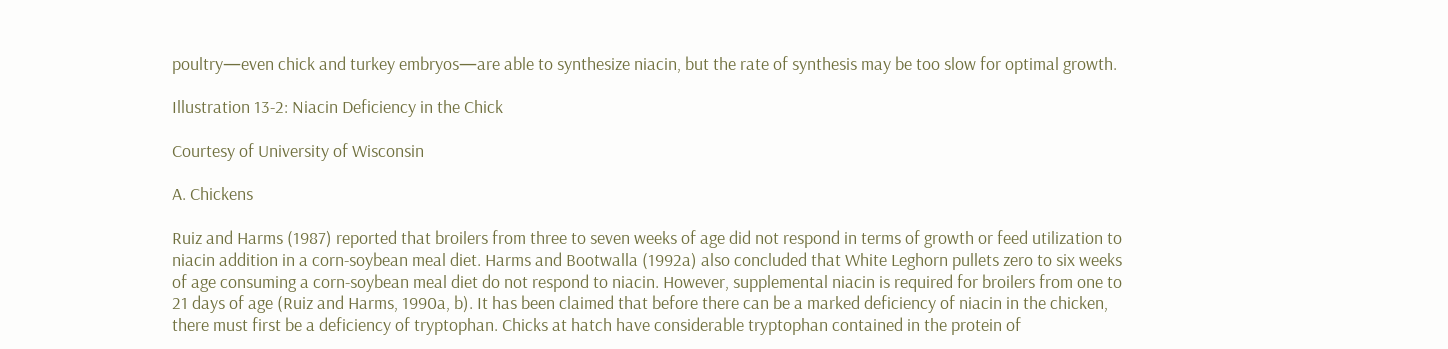poultry—even chick and turkey embryos—are able to synthesize niacin, but the rate of synthesis may be too slow for optimal growth.

Illustration 13-2: Niacin Deficiency in the Chick

Courtesy of University of Wisconsin

A. Chickens

Ruiz and Harms (1987) reported that broilers from three to seven weeks of age did not respond in terms of growth or feed utilization to niacin addition in a corn-soybean meal diet. Harms and Bootwalla (1992a) also concluded that White Leghorn pullets zero to six weeks of age consuming a corn-soybean meal diet do not respond to niacin. However, supplemental niacin is required for broilers from one to 21 days of age (Ruiz and Harms, 1990a, b). It has been claimed that before there can be a marked deficiency of niacin in the chicken, there must first be a deficiency of tryptophan. Chicks at hatch have considerable tryptophan contained in the protein of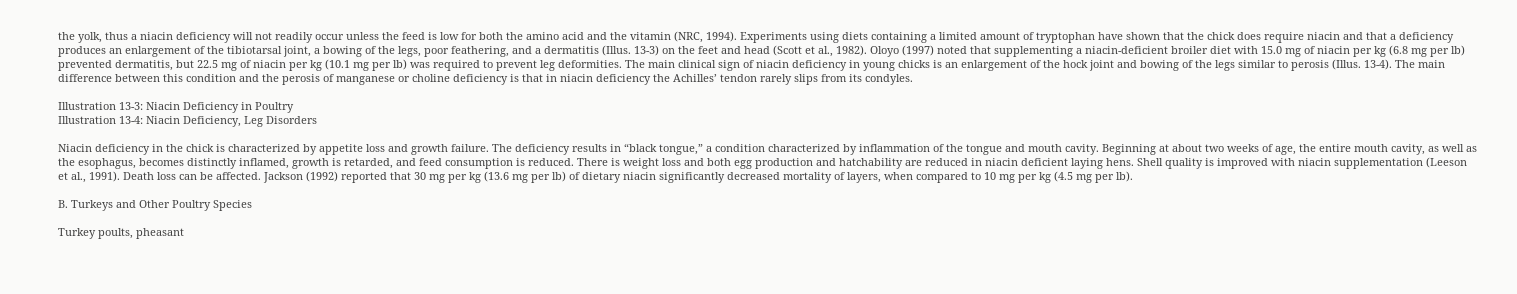the yolk, thus a niacin deficiency will not readily occur unless the feed is low for both the amino acid and the vitamin (NRC, 1994). Experiments using diets containing a limited amount of tryptophan have shown that the chick does require niacin and that a deficiency produces an enlargement of the tibiotarsal joint, a bowing of the legs, poor feathering, and a dermatitis (Illus. 13-3) on the feet and head (Scott et al., 1982). Oloyo (1997) noted that supplementing a niacin-deficient broiler diet with 15.0 mg of niacin per kg (6.8 mg per lb) prevented dermatitis, but 22.5 mg of niacin per kg (10.1 mg per lb) was required to prevent leg deformities. The main clinical sign of niacin deficiency in young chicks is an enlargement of the hock joint and bowing of the legs similar to perosis (Illus. 13-4). The main difference between this condition and the perosis of manganese or choline deficiency is that in niacin deficiency the Achilles’ tendon rarely slips from its condyles.

Illustration 13-3: Niacin Deficiency in Poultry
Illustration 13-4: Niacin Deficiency, Leg Disorders

Niacin deficiency in the chick is characterized by appetite loss and growth failure. The deficiency results in “black tongue,” a condition characterized by inflammation of the tongue and mouth cavity. Beginning at about two weeks of age, the entire mouth cavity, as well as the esophagus, becomes distinctly inflamed, growth is retarded, and feed consumption is reduced. There is weight loss and both egg production and hatchability are reduced in niacin deficient laying hens. Shell quality is improved with niacin supplementation (Leeson et al., 1991). Death loss can be affected. Jackson (1992) reported that 30 mg per kg (13.6 mg per lb) of dietary niacin significantly decreased mortality of layers, when compared to 10 mg per kg (4.5 mg per lb).

B. Turkeys and Other Poultry Species

Turkey poults, pheasant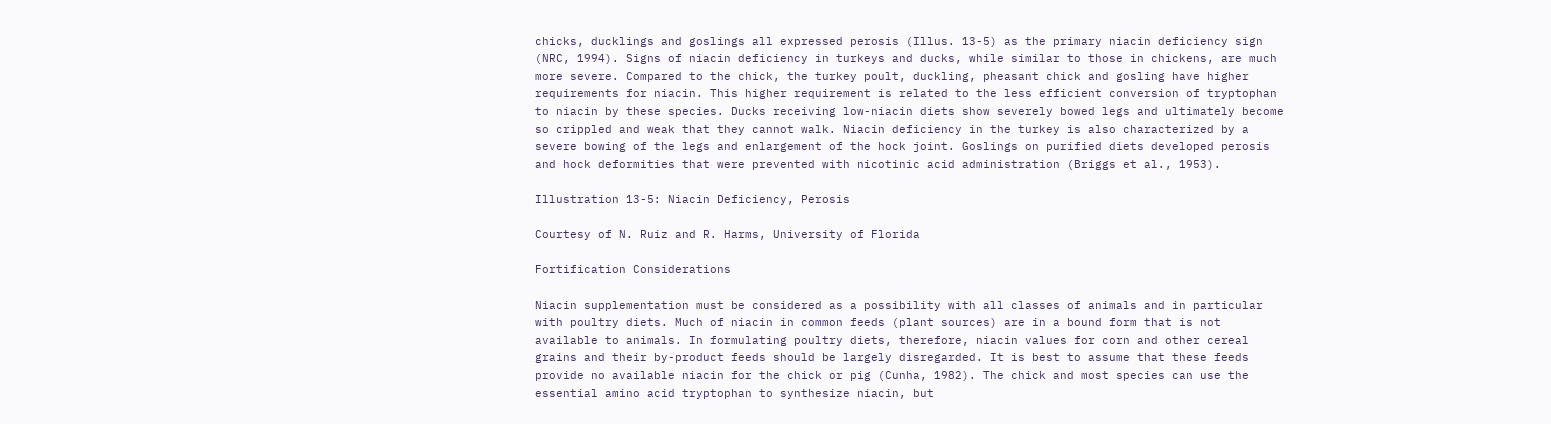chicks, ducklings and goslings all expressed perosis (Illus. 13-5) as the primary niacin deficiency sign (NRC, 1994). Signs of niacin deficiency in turkeys and ducks, while similar to those in chickens, are much more severe. Compared to the chick, the turkey poult, duckling, pheasant chick and gosling have higher requirements for niacin. This higher requirement is related to the less efficient conversion of tryptophan to niacin by these species. Ducks receiving low-niacin diets show severely bowed legs and ultimately become so crippled and weak that they cannot walk. Niacin deficiency in the turkey is also characterized by a severe bowing of the legs and enlargement of the hock joint. Goslings on purified diets developed perosis and hock deformities that were prevented with nicotinic acid administration (Briggs et al., 1953).

Illustration 13-5: Niacin Deficiency, Perosis

Courtesy of N. Ruiz and R. Harms, University of Florida

Fortification Considerations

Niacin supplementation must be considered as a possibility with all classes of animals and in particular with poultry diets. Much of niacin in common feeds (plant sources) are in a bound form that is not available to animals. In formulating poultry diets, therefore, niacin values for corn and other cereal grains and their by-product feeds should be largely disregarded. It is best to assume that these feeds provide no available niacin for the chick or pig (Cunha, 1982). The chick and most species can use the essential amino acid tryptophan to synthesize niacin, but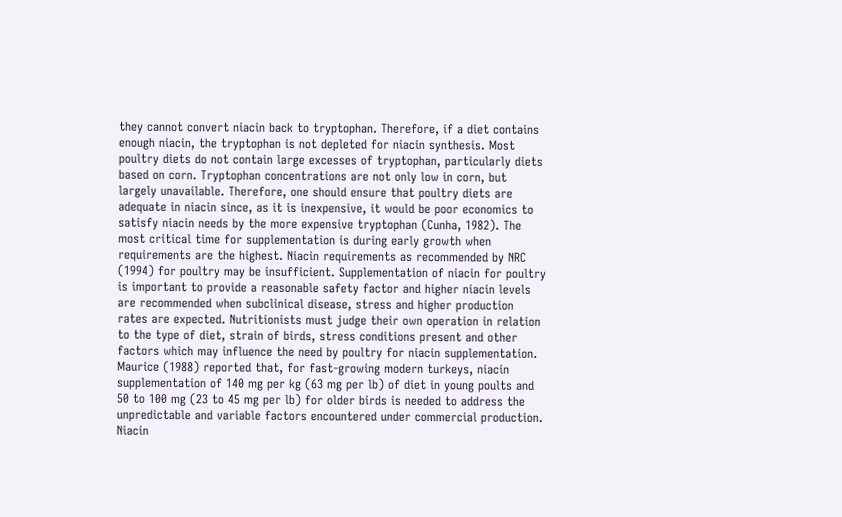they cannot convert niacin back to tryptophan. Therefore, if a diet contains enough niacin, the tryptophan is not depleted for niacin synthesis. Most poultry diets do not contain large excesses of tryptophan, particularly diets based on corn. Tryptophan concentrations are not only low in corn, but largely unavailable. Therefore, one should ensure that poultry diets are adequate in niacin since, as it is inexpensive, it would be poor economics to satisfy niacin needs by the more expensive tryptophan (Cunha, 1982). The most critical time for supplementation is during early growth when requirements are the highest. Niacin requirements as recommended by NRC (1994) for poultry may be insufficient. Supplementation of niacin for poultry is important to provide a reasonable safety factor and higher niacin levels are recommended when subclinical disease, stress and higher production rates are expected. Nutritionists must judge their own operation in relation to the type of diet, strain of birds, stress conditions present and other factors which may influence the need by poultry for niacin supplementation. Maurice (1988) reported that, for fast-growing modern turkeys, niacin supplementation of 140 mg per kg (63 mg per lb) of diet in young poults and 50 to 100 mg (23 to 45 mg per lb) for older birds is needed to address the unpredictable and variable factors encountered under commercial production. Niacin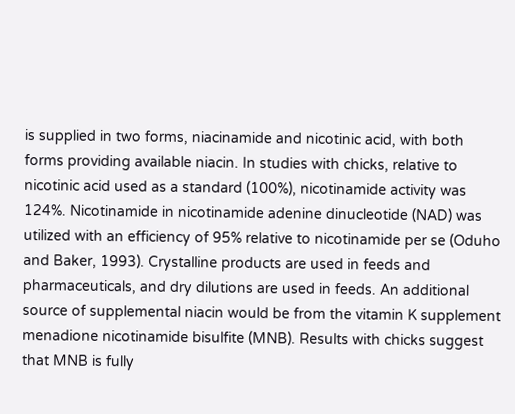is supplied in two forms, niacinamide and nicotinic acid, with both forms providing available niacin. In studies with chicks, relative to nicotinic acid used as a standard (100%), nicotinamide activity was 124%. Nicotinamide in nicotinamide adenine dinucleotide (NAD) was utilized with an efficiency of 95% relative to nicotinamide per se (Oduho and Baker, 1993). Crystalline products are used in feeds and pharmaceuticals, and dry dilutions are used in feeds. An additional source of supplemental niacin would be from the vitamin K supplement menadione nicotinamide bisulfite (MNB). Results with chicks suggest that MNB is fully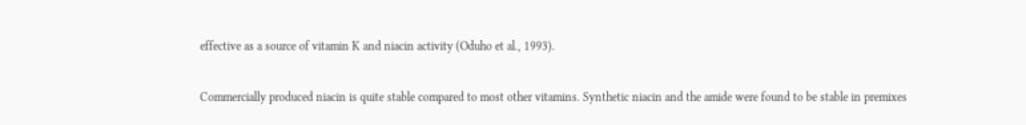effective as a source of vitamin K and niacin activity (Oduho et al., 1993).

Commercially produced niacin is quite stable compared to most other vitamins. Synthetic niacin and the amide were found to be stable in premixes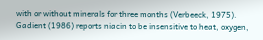with or without minerals for three months (Verbeeck, 1975). Gadient (1986) reports niacin to be insensitive to heat, oxygen,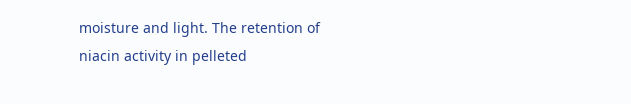moisture and light. The retention of niacin activity in pelleted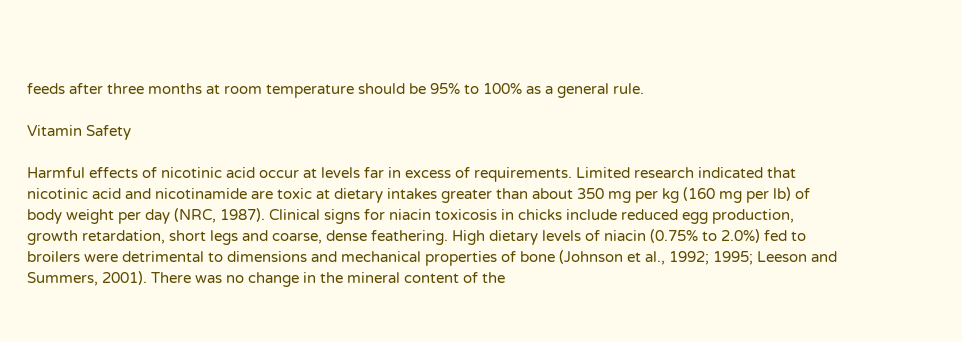feeds after three months at room temperature should be 95% to 100% as a general rule.

Vitamin Safety

Harmful effects of nicotinic acid occur at levels far in excess of requirements. Limited research indicated that nicotinic acid and nicotinamide are toxic at dietary intakes greater than about 350 mg per kg (160 mg per lb) of body weight per day (NRC, 1987). Clinical signs for niacin toxicosis in chicks include reduced egg production, growth retardation, short legs and coarse, dense feathering. High dietary levels of niacin (0.75% to 2.0%) fed to broilers were detrimental to dimensions and mechanical properties of bone (Johnson et al., 1992; 1995; Leeson and Summers, 2001). There was no change in the mineral content of the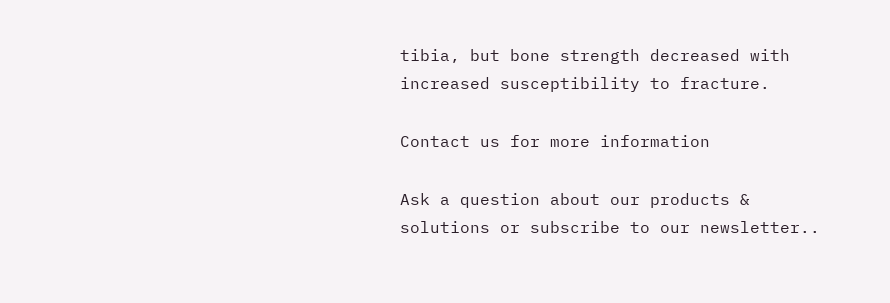tibia, but bone strength decreased with increased susceptibility to fracture.

Contact us for more information

Ask a question about our products & solutions or subscribe to our newsletter..